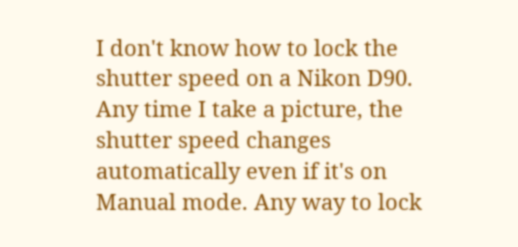I don't know how to lock the shutter speed on a Nikon D90. Any time I take a picture, the shutter speed changes automatically even if it's on Manual mode. Any way to lock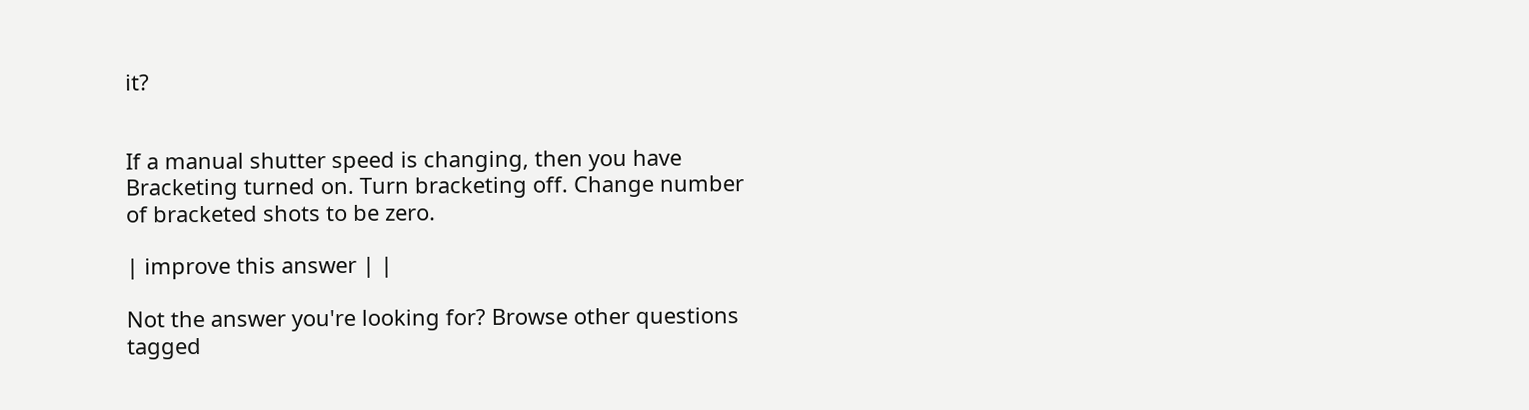it?


If a manual shutter speed is changing, then you have Bracketing turned on. Turn bracketing off. Change number of bracketed shots to be zero.

| improve this answer | |

Not the answer you're looking for? Browse other questions tagged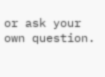or ask your own question.